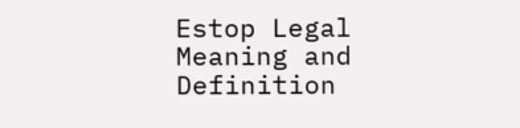Estop Legal Meaning and Definition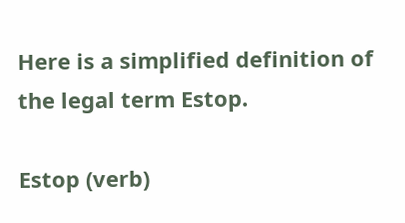Here is a simplified definition of the legal term Estop.

Estop (verb)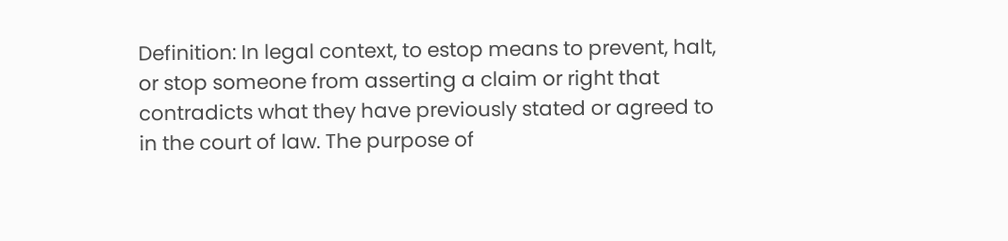Definition: In legal context, to estop means to prevent, halt, or stop someone from asserting a claim or right that contradicts what they have previously stated or agreed to in the court of law. The purpose of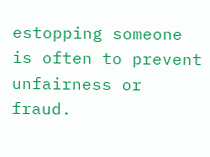estopping someone is often to prevent unfairness or fraud.